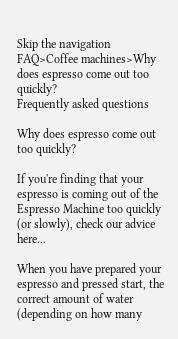Skip the navigation
FAQ>Coffee machines>Why does espresso come out too quickly?
Frequently asked questions

Why does espresso come out too quickly?

If you're finding that your espresso is coming out of the Espresso Machine too quickly (or slowly), check our advice here...

When you have prepared your espresso and pressed start, the correct amount of water (depending on how many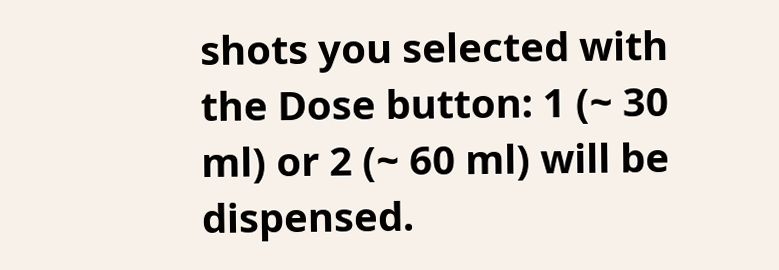shots you selected with the Dose button: 1 (~ 30 ml) or 2 (~ 60 ml) will be dispensed.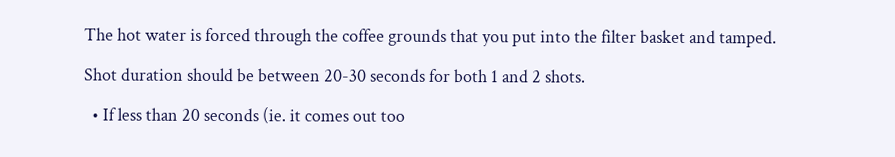The hot water is forced through the coffee grounds that you put into the filter basket and tamped.

Shot duration should be between 20-30 seconds for both 1 and 2 shots.

  • If less than 20 seconds (ie. it comes out too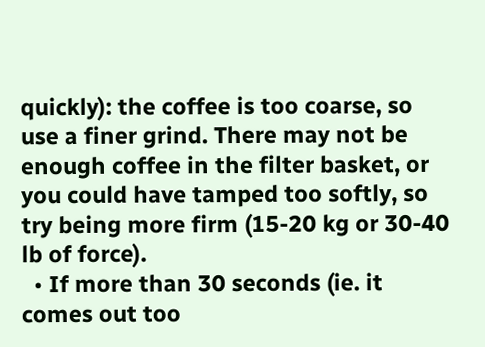quickly): the coffee is too coarse, so use a finer grind. There may not be enough coffee in the filter basket, or you could have tamped too softly, so try being more firm (15-20 kg or 30-40 lb of force).
  • If more than 30 seconds (ie. it comes out too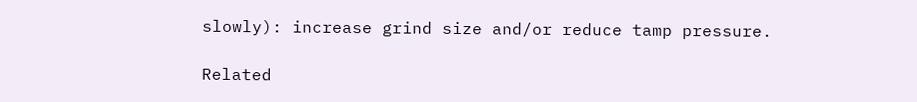slowly): increase grind size and/or reduce tamp pressure.

Related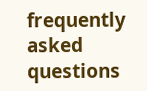frequently asked questions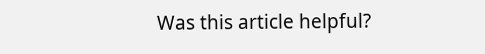Was this article helpful?